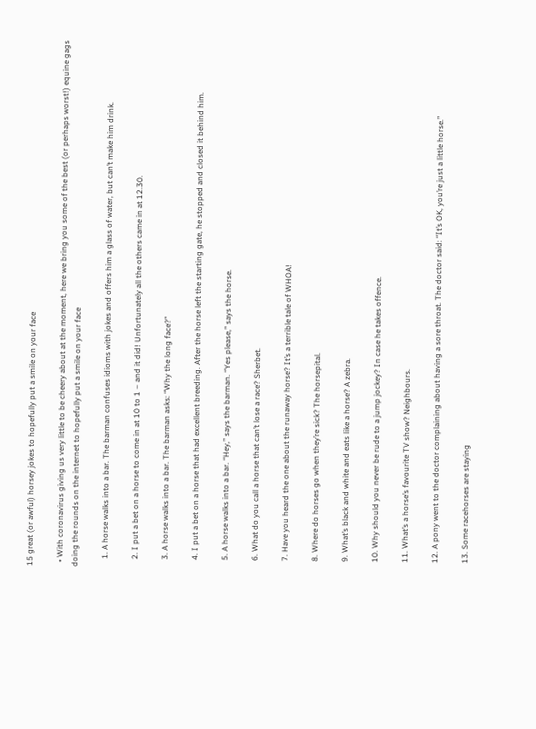15 great (or awful) horsey jokes to hopefully put a smile on your face

  • With coronavirus giving us very little to be cheery about at the moment, here we bring you some of the best (or perhaps worst!) equine gags doing the rounds on the internet to hopefully put a smile on your face

    1. A horse walks into a bar. The barman confuses idioms with jokes and offers him a glass of water, but can’t make him drink.

    2. I put a bet on a horse to come in at 10 to 1 – and it did! Unfortunately all the others came in at 12.30.

    3. A horse walks into a bar. The barman asks: “Why the long face?”

    4. I put a bet on a horse that had excellent breeding. After the horse left the starting gate, he stopped and closed it behind him.

    5. A horse walks into a bar. “Hey,” says the barman. “Yes please,” says the horse.

    6. What do you call a horse that can’t lose a race? Sherbet.

    7. Have you heard the one about the runaway horse? It’s a terrible tale of WHOA!

    8. Where do horses go when they’re sick? The horsepital.

    9. What’s black and white and eats like a horse? A zebra.

    10. Why should you never be rude to a jump jockey? In case he takes offence.

    11. What’s a horse’s favourite TV show? Neighbours.

    12. A pony went to the doctor complaining about having a sore throat. The doctor said: “It’s OK, you’re just a little horse.”

    13. Some racehorses are staying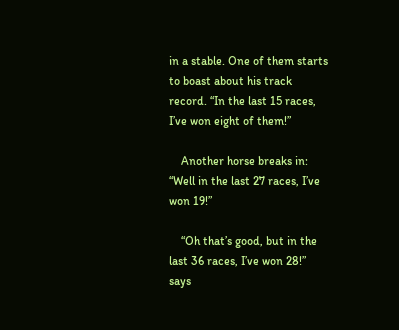in a stable. One of them starts to boast about his track record. “In the last 15 races, I’ve won eight of them!”

    Another horse breaks in: “Well in the last 27 races, I’ve won 19!”

    “Oh that’s good, but in the last 36 races, I’ve won 28!” says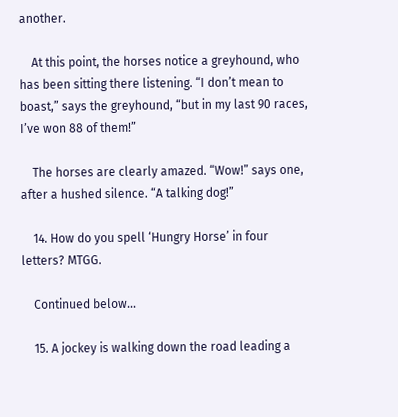another.

    At this point, the horses notice a greyhound, who has been sitting there listening. “I don’t mean to boast,” says the greyhound, “but in my last 90 races, I’ve won 88 of them!”

    The horses are clearly amazed. “Wow!” says one, after a hushed silence. “A talking dog!”

    14. How do you spell ‘Hungry Horse’ in four letters? MTGG.

    Continued below…

    15. A jockey is walking down the road leading a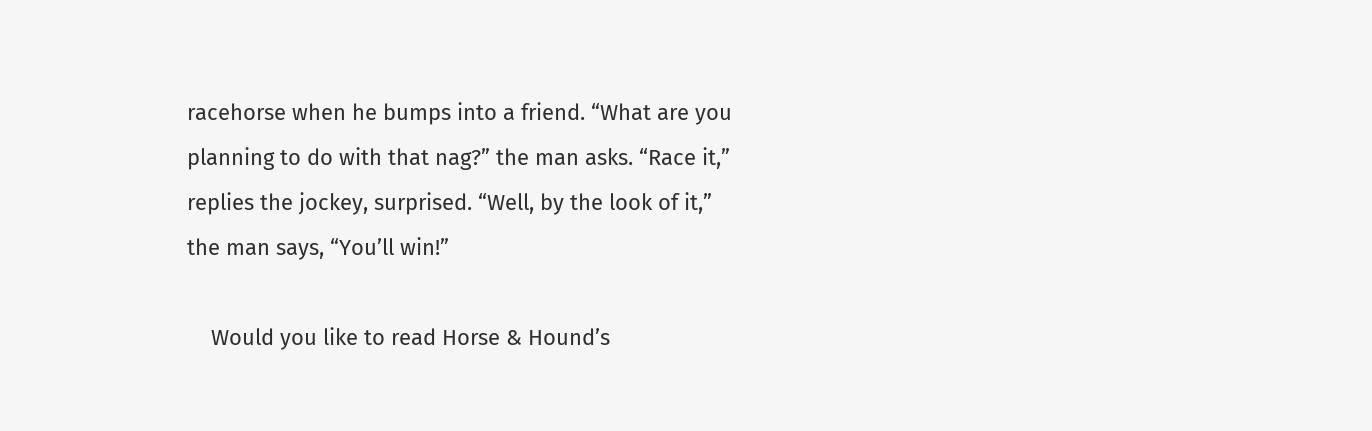racehorse when he bumps into a friend. “What are you planning to do with that nag?” the man asks. “Race it,” replies the jockey, surprised. “Well, by the look of it,” the man says, “You’ll win!”

    Would you like to read Horse & Hound’s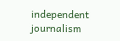independent journalism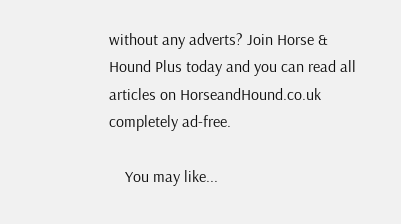without any adverts? Join Horse & Hound Plus today and you can read all articles on HorseandHound.co.uk completely ad-free.

    You may like...